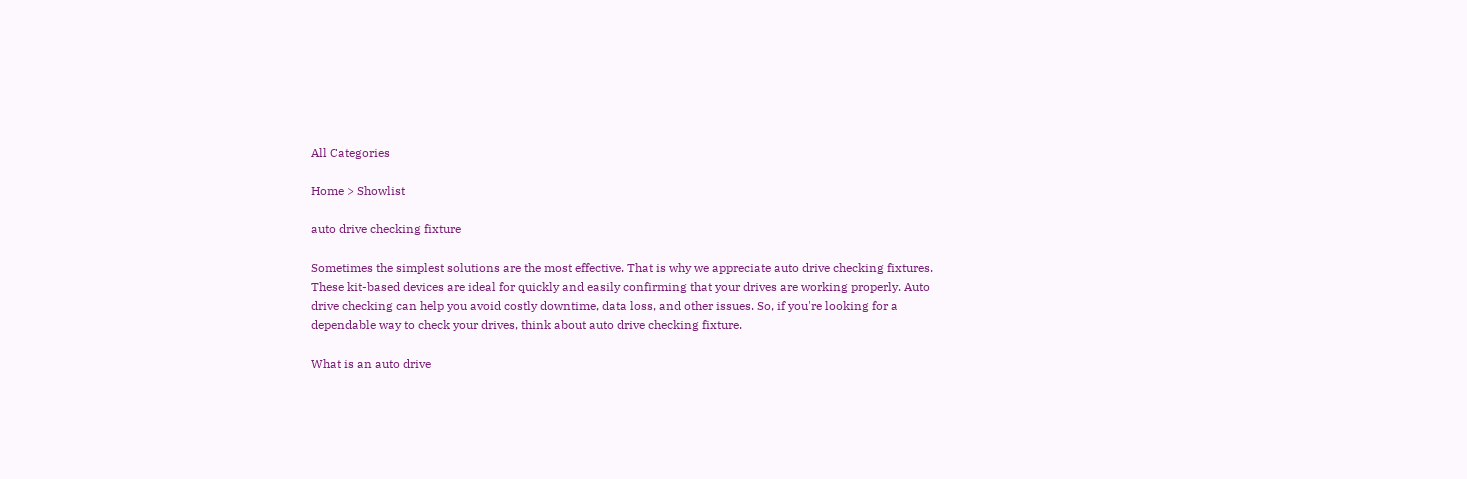All Categories

Home > Showlist

auto drive checking fixture

Sometimes the simplest solutions are the most effective. That is why we appreciate auto drive checking fixtures. These kit-based devices are ideal for quickly and easily confirming that your drives are working properly. Auto drive checking can help you avoid costly downtime, data loss, and other issues. So, if you're looking for a dependable way to check your drives, think about auto drive checking fixture.

What is an auto drive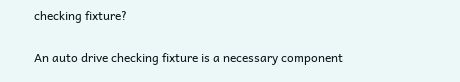checking fixture?

An auto drive checking fixture is a necessary component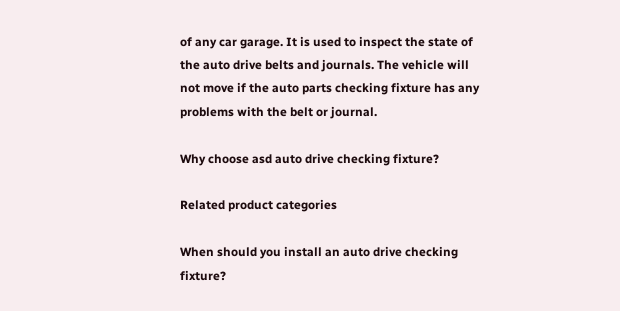of any car garage. It is used to inspect the state of the auto drive belts and journals. The vehicle will not move if the auto parts checking fixture has any problems with the belt or journal.

Why choose asd auto drive checking fixture?

Related product categories

When should you install an auto drive checking fixture?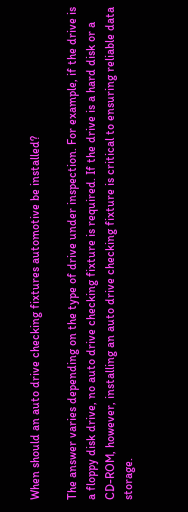When should an auto drive checking fixtures automotive be installed?

The answer varies depending on the type of drive under inspection. For example, if the drive is a floppy disk drive, no auto drive checking fixture is required. If the drive is a hard disk or a CD-ROM, however, installing an auto drive checking fixture is critical to ensuring reliable data storage.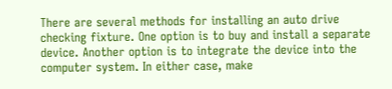There are several methods for installing an auto drive checking fixture. One option is to buy and install a separate device. Another option is to integrate the device into the computer system. In either case, make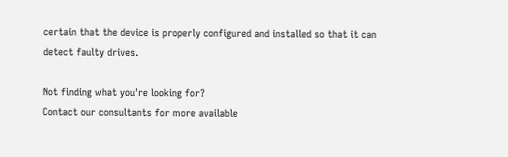certain that the device is properly configured and installed so that it can detect faulty drives.

Not finding what you're looking for?
Contact our consultants for more available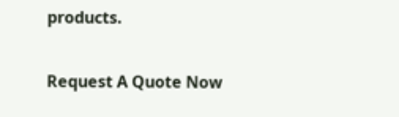products.

Request A Quote Now